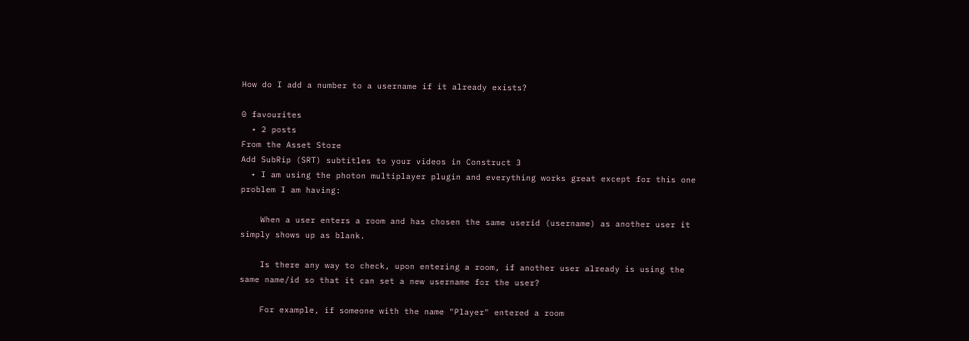How do I add a number to a username if it already exists?

0 favourites
  • 2 posts
From the Asset Store
Add SubRip (SRT) subtitles to your videos in Construct 3
  • I am using the photon multiplayer plugin and everything works great except for this one problem I am having:

    When a user enters a room and has chosen the same userid (username) as another user it simply shows up as blank.

    Is there any way to check, upon entering a room, if another user already is using the same name/id so that it can set a new username for the user?

    For example, if someone with the name "Player" entered a room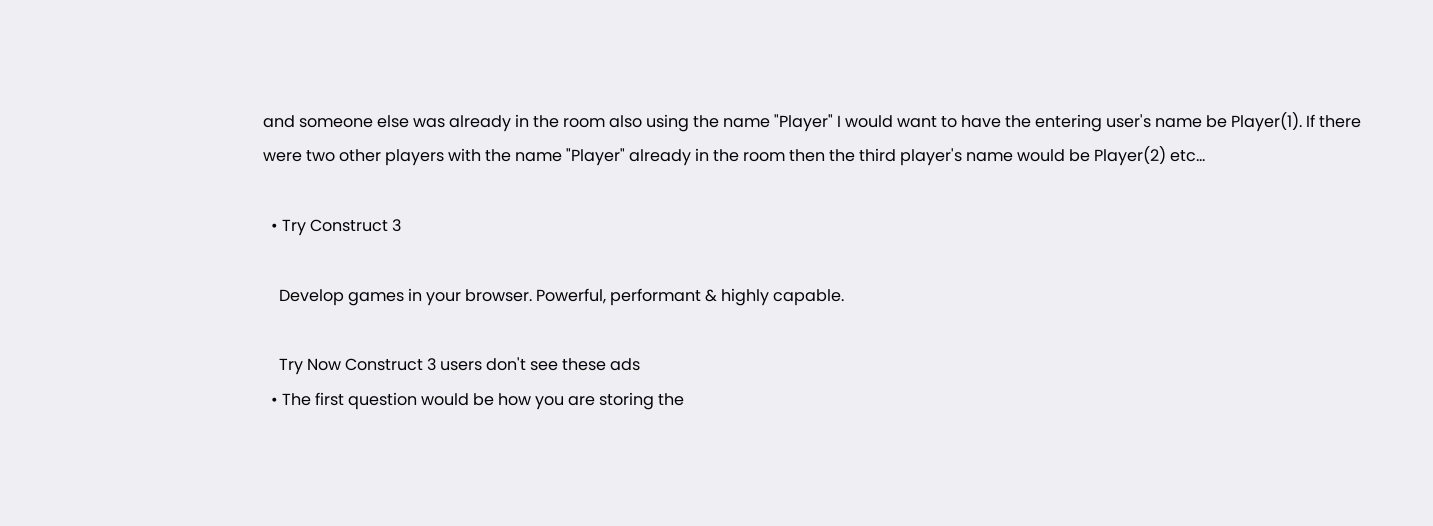and someone else was already in the room also using the name "Player" I would want to have the entering user's name be Player(1). If there were two other players with the name "Player" already in the room then the third player's name would be Player(2) etc...

  • Try Construct 3

    Develop games in your browser. Powerful, performant & highly capable.

    Try Now Construct 3 users don't see these ads
  • The first question would be how you are storing the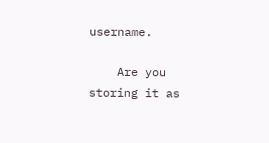username.

    Are you storing it as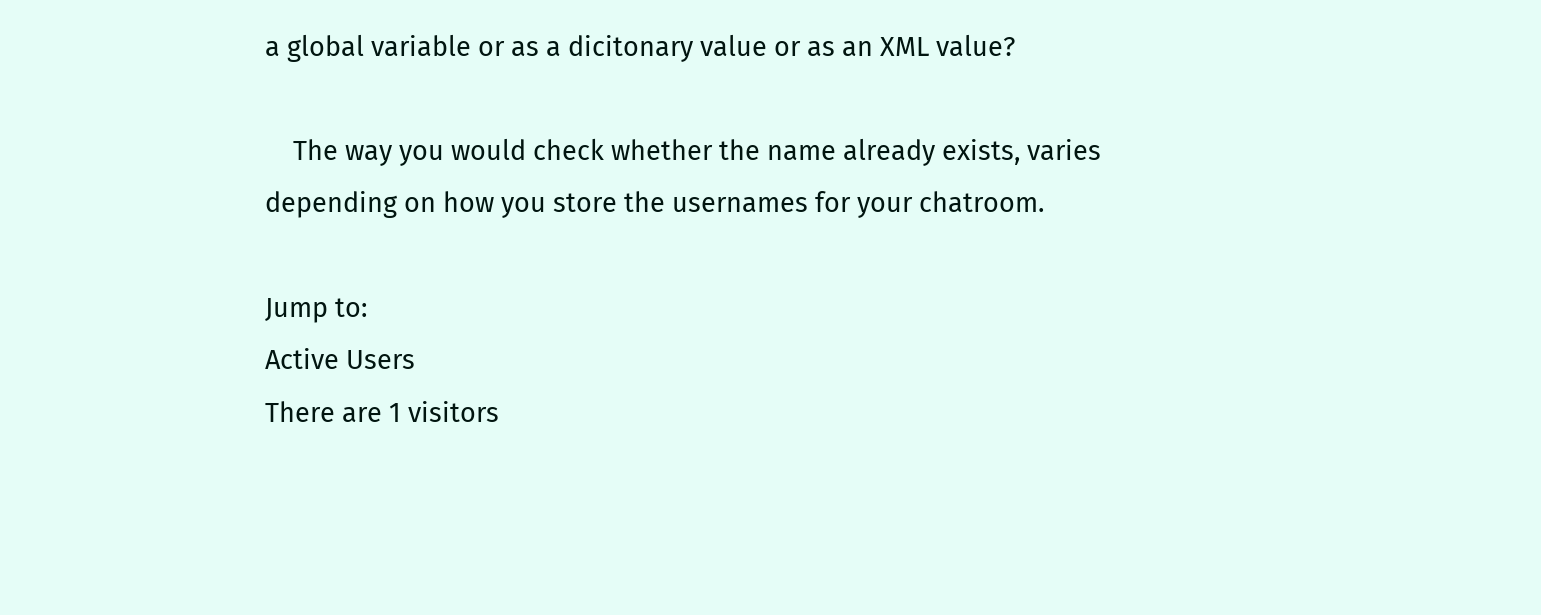a global variable or as a dicitonary value or as an XML value?

    The way you would check whether the name already exists, varies depending on how you store the usernames for your chatroom.

Jump to:
Active Users
There are 1 visitors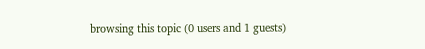browsing this topic (0 users and 1 guests)